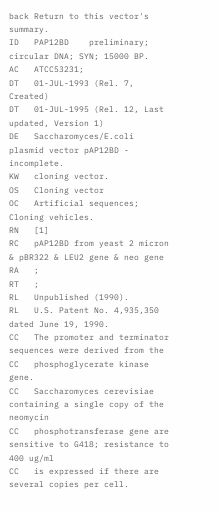back Return to this vector's summary.
ID   PAP12BD    preliminary; circular DNA; SYN; 15000 BP.
AC   ATCC53231;
DT   01-JUL-1993 (Rel. 7, Created)
DT   01-JUL-1995 (Rel. 12, Last updated, Version 1)
DE   Saccharomyces/E.coli plasmid vector pAP12BD - incomplete.
KW   cloning vector.
OS   Cloning vector
OC   Artificial sequences; Cloning vehicles.
RN   [1]
RC   pAP12BD from yeast 2 micron & pBR322 & LEU2 gene & neo gene
RA   ;
RT   ;
RL   Unpublished (1990).
RL   U.S. Patent No. 4,935,350 dated June 19, 1990.
CC   The promoter and terminator sequences were derived from the
CC   phosphoglycerate kinase gene.
CC   Saccharomyces cerevisiae containing a single copy of the neomycin
CC   phosphotransferase gene are sensitive to G418; resistance to 400 ug/ml
CC   is expressed if there are several copies per cell.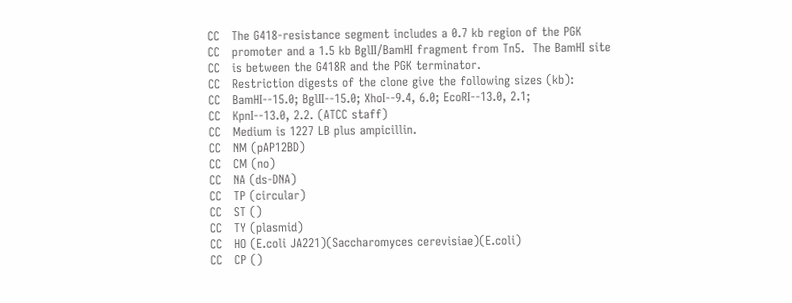CC   The G418-resistance segment includes a 0.7 kb region of the PGK
CC   promoter and a 1.5 kb BglII/BamHI fragment from Tn5.  The BamHI site
CC   is between the G418R and the PGK terminator.
CC   Restriction digests of the clone give the following sizes (kb):
CC   BamHI--15.0; BglII--15.0; XhoI--9.4, 6.0; EcoRI--13.0, 2.1;
CC   KpnI--13.0, 2.2. (ATCC staff)
CC   Medium is 1227 LB plus ampicillin.
CC   NM (pAP12BD)
CC   CM (no)
CC   NA (ds-DNA)
CC   TP (circular)
CC   ST ()
CC   TY (plasmid)
CC   HO (E.coli JA221)(Saccharomyces cerevisiae)(E.coli)
CC   CP ()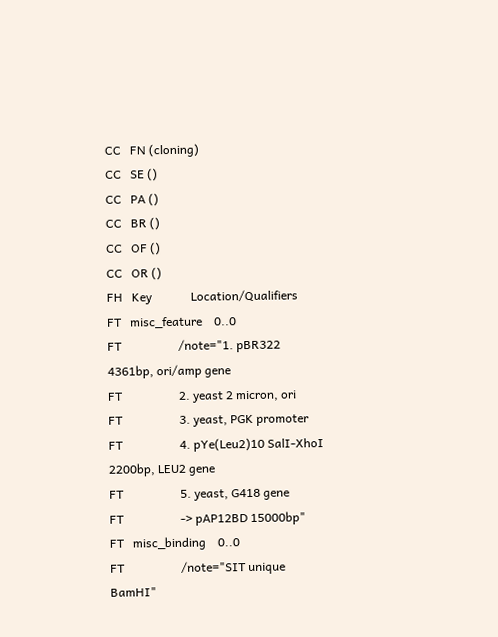CC   FN (cloning)
CC   SE ()
CC   PA ()
CC   BR ()
CC   OF ()
CC   OR ()
FH   Key             Location/Qualifiers
FT   misc_feature    0..0
FT                   /note="1. pBR322 4361bp, ori/amp gene
FT                   2. yeast 2 micron, ori
FT                   3. yeast, PGK promoter
FT                   4. pYe(Leu2)10 SalI-XhoI 2200bp, LEU2 gene
FT                   5. yeast, G418 gene
FT                   -> pAP12BD 15000bp"
FT   misc_binding    0..0
FT                   /note="SIT unique BamHI"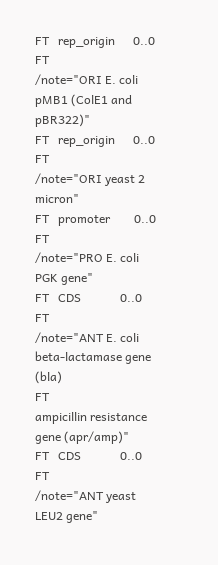FT   rep_origin      0..0
FT                   /note="ORI E. coli pMB1 (ColE1 and pBR322)"
FT   rep_origin      0..0
FT                   /note="ORI yeast 2 micron"
FT   promoter        0..0
FT                   /note="PRO E. coli PGK gene"
FT   CDS             0..0
FT                   /note="ANT E. coli beta-lactamase gene (bla)
FT                   ampicillin resistance gene (apr/amp)"
FT   CDS             0..0
FT                   /note="ANT yeast LEU2 gene"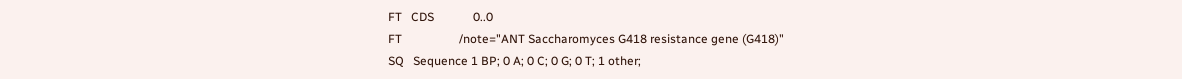FT   CDS             0..0
FT                   /note="ANT Saccharomyces G418 resistance gene (G418)"
SQ   Sequence 1 BP; 0 A; 0 C; 0 G; 0 T; 1 other;